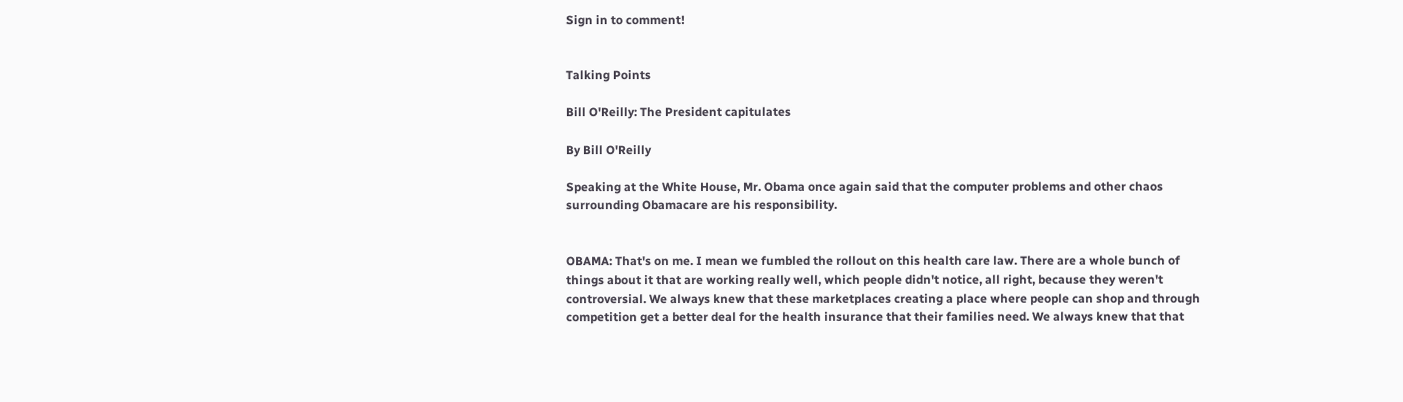Sign in to comment!


Talking Points

Bill O'Reilly: The President capitulates

By Bill O'Reilly

Speaking at the White House, Mr. Obama once again said that the computer problems and other chaos surrounding Obamacare are his responsibility.


OBAMA: That's on me. I mean we fumbled the rollout on this health care law. There are a whole bunch of things about it that are working really well, which people didn't notice, all right, because they weren't controversial. We always knew that these marketplaces creating a place where people can shop and through competition get a better deal for the health insurance that their families need. We always knew that that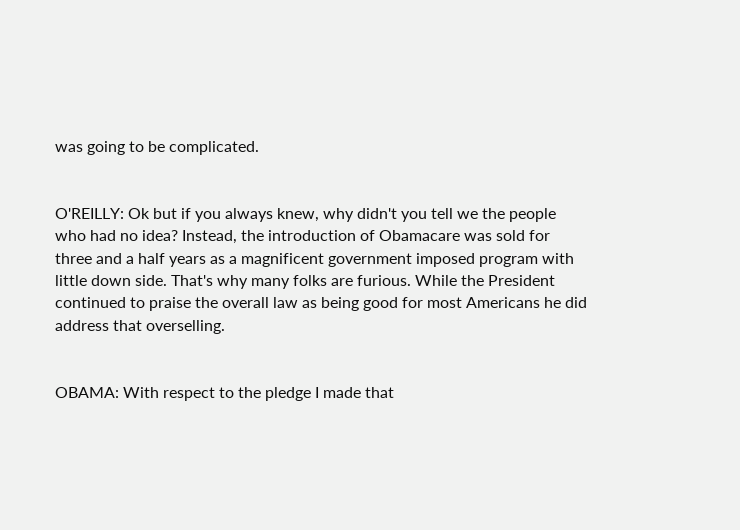was going to be complicated.


O'REILLY: Ok but if you always knew, why didn't you tell we the people who had no idea? Instead, the introduction of Obamacare was sold for three and a half years as a magnificent government imposed program with little down side. That's why many folks are furious. While the President continued to praise the overall law as being good for most Americans he did address that overselling.


OBAMA: With respect to the pledge I made that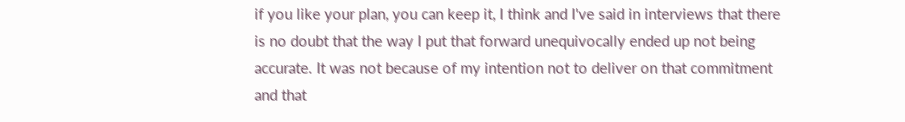if you like your plan, you can keep it, I think and I've said in interviews that there is no doubt that the way I put that forward unequivocally ended up not being accurate. It was not because of my intention not to deliver on that commitment and that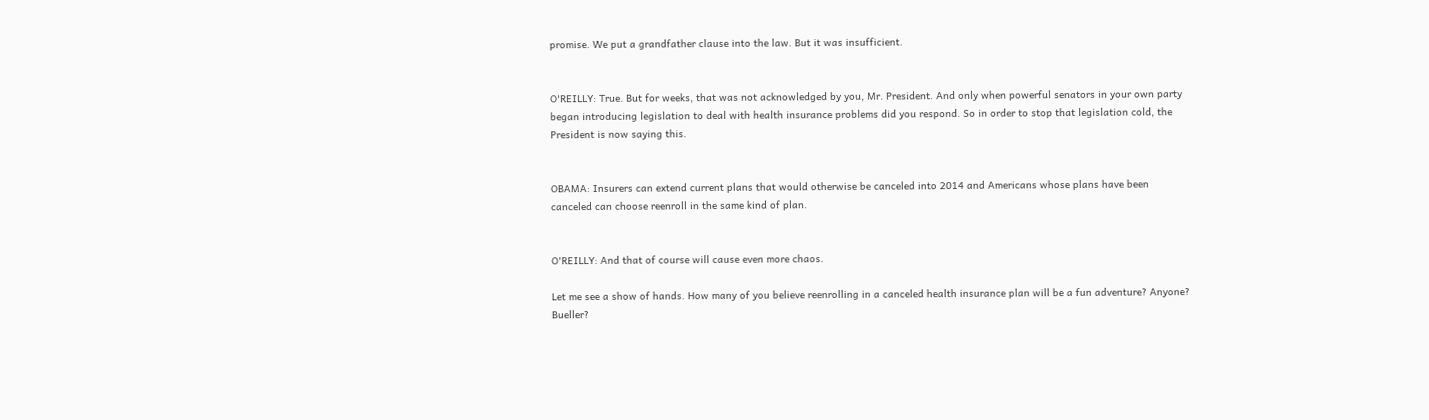promise. We put a grandfather clause into the law. But it was insufficient.


O'REILLY: True. But for weeks, that was not acknowledged by you, Mr. President. And only when powerful senators in your own party began introducing legislation to deal with health insurance problems did you respond. So in order to stop that legislation cold, the President is now saying this.


OBAMA: Insurers can extend current plans that would otherwise be canceled into 2014 and Americans whose plans have been canceled can choose reenroll in the same kind of plan.


O'REILLY: And that of course will cause even more chaos.

Let me see a show of hands. How many of you believe reenrolling in a canceled health insurance plan will be a fun adventure? Anyone? Bueller?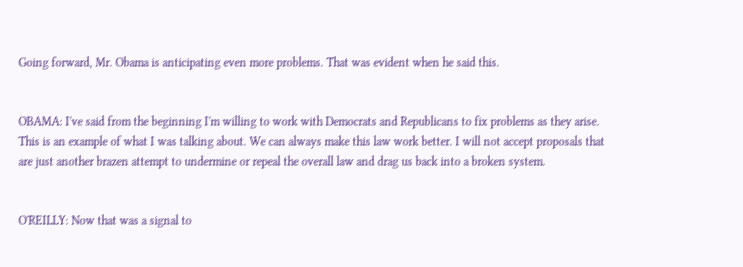Going forward, Mr. Obama is anticipating even more problems. That was evident when he said this.


OBAMA: I've said from the beginning I'm willing to work with Democrats and Republicans to fix problems as they arise. This is an example of what I was talking about. We can always make this law work better. I will not accept proposals that are just another brazen attempt to undermine or repeal the overall law and drag us back into a broken system.


O'REILLY: Now that was a signal to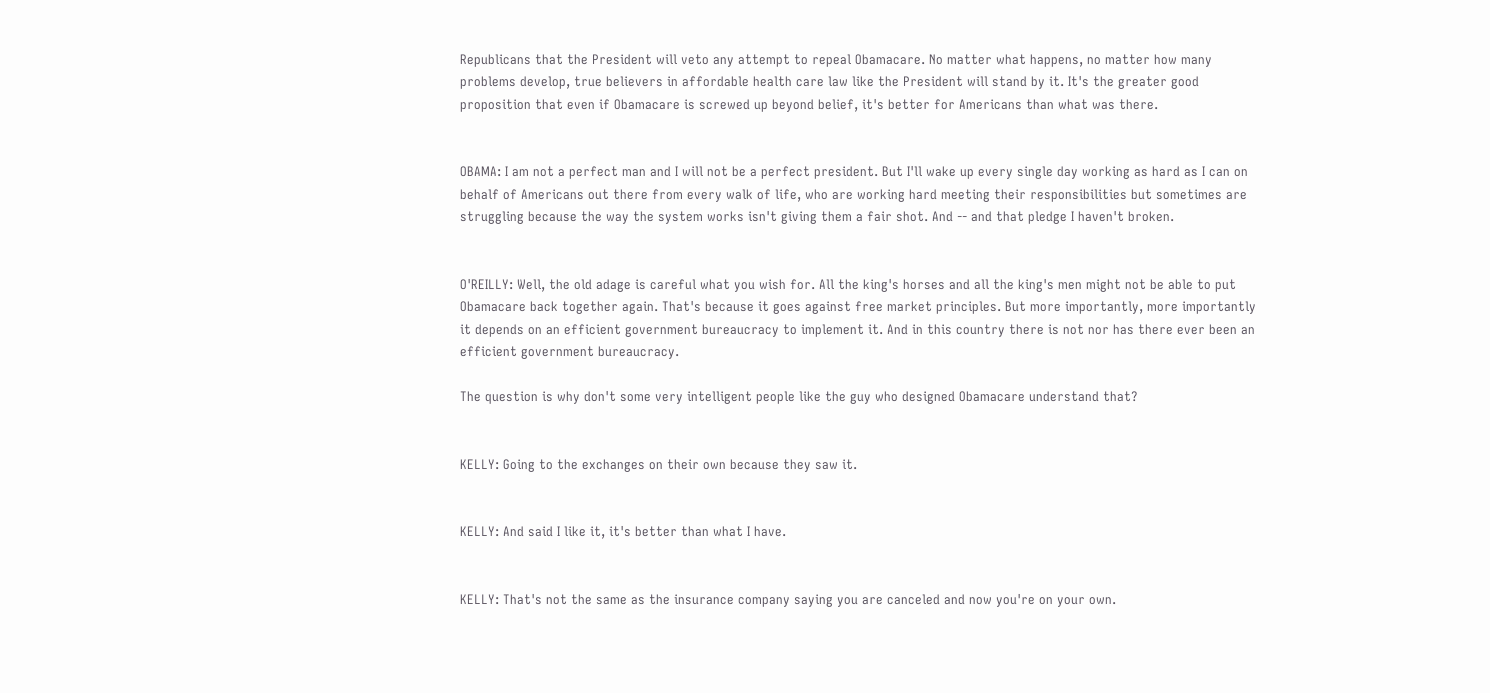Republicans that the President will veto any attempt to repeal Obamacare. No matter what happens, no matter how many problems develop, true believers in affordable health care law like the President will stand by it. It's the greater good proposition that even if Obamacare is screwed up beyond belief, it's better for Americans than what was there.


OBAMA: I am not a perfect man and I will not be a perfect president. But I'll wake up every single day working as hard as I can on behalf of Americans out there from every walk of life, who are working hard meeting their responsibilities but sometimes are struggling because the way the system works isn't giving them a fair shot. And -- and that pledge I haven't broken.


O'REILLY: Well, the old adage is careful what you wish for. All the king's horses and all the king's men might not be able to put Obamacare back together again. That's because it goes against free market principles. But more importantly, more importantly it depends on an efficient government bureaucracy to implement it. And in this country there is not nor has there ever been an efficient government bureaucracy.

The question is why don't some very intelligent people like the guy who designed Obamacare understand that?


KELLY: Going to the exchanges on their own because they saw it.


KELLY: And said I like it, it's better than what I have.


KELLY: That's not the same as the insurance company saying you are canceled and now you're on your own.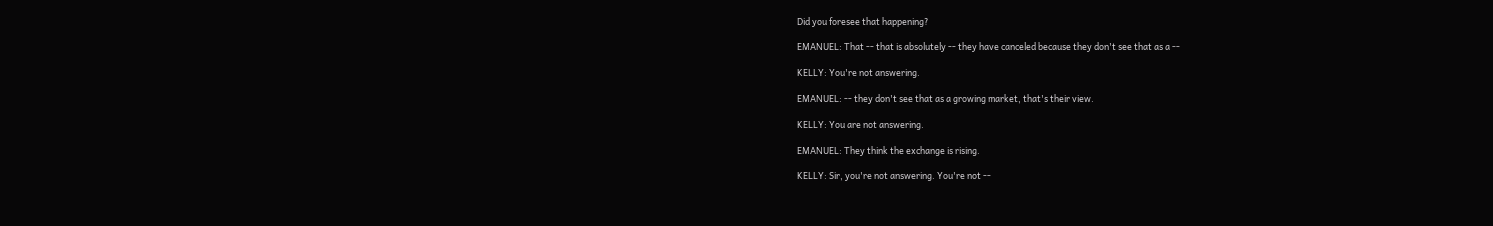Did you foresee that happening?

EMANUEL: That -- that is absolutely -- they have canceled because they don't see that as a --

KELLY: You're not answering.

EMANUEL: -- they don't see that as a growing market, that's their view.

KELLY: You are not answering.

EMANUEL: They think the exchange is rising.

KELLY: Sir, you're not answering. You're not --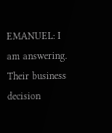EMANUEL: I am answering. Their business decision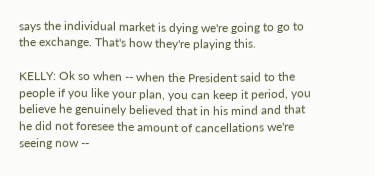says the individual market is dying we're going to go to the exchange. That's how they're playing this.

KELLY: Ok so when -- when the President said to the people if you like your plan, you can keep it period, you believe he genuinely believed that in his mind and that he did not foresee the amount of cancellations we're seeing now --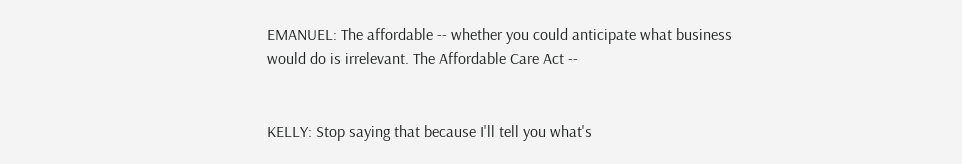EMANUEL: The affordable -- whether you could anticipate what business would do is irrelevant. The Affordable Care Act --


KELLY: Stop saying that because I'll tell you what's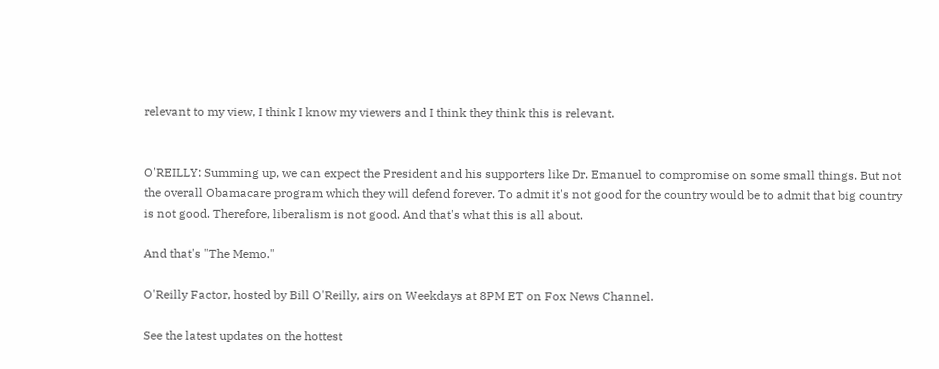relevant to my view, I think I know my viewers and I think they think this is relevant.


O'REILLY: Summing up, we can expect the President and his supporters like Dr. Emanuel to compromise on some small things. But not the overall Obamacare program which they will defend forever. To admit it's not good for the country would be to admit that big country is not good. Therefore, liberalism is not good. And that's what this is all about.

And that's "The Memo."

O'Reilly Factor, hosted by Bill O'Reilly, airs on Weekdays at 8PM ET on Fox News Channel.

See the latest updates on the hottest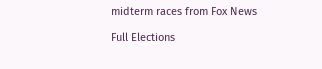midterm races from Fox News

Full Elections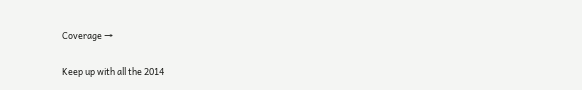Coverage →

Keep up with all the 2014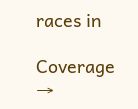races in

Coverage →